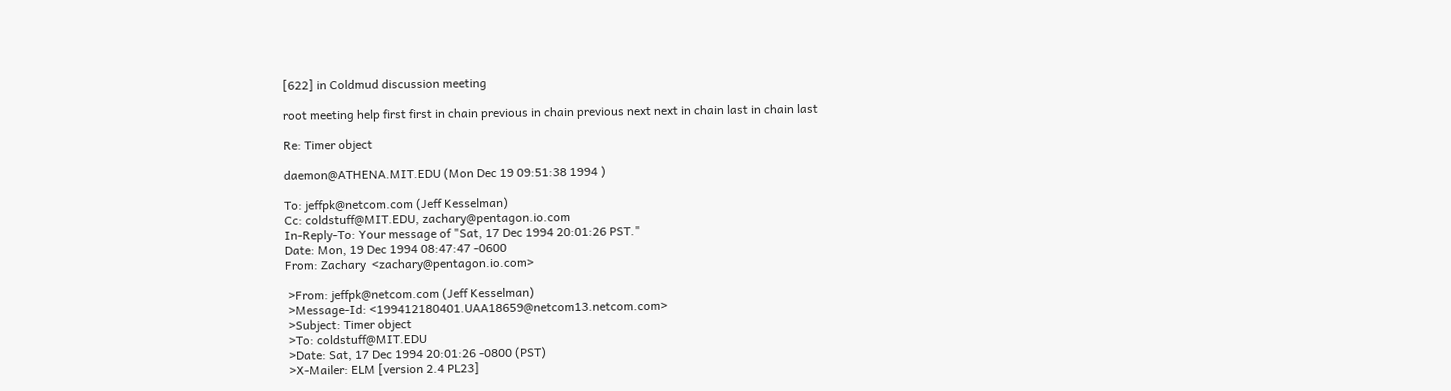[622] in Coldmud discussion meeting

root meeting help first first in chain previous in chain previous next next in chain last in chain last

Re: Timer object

daemon@ATHENA.MIT.EDU (Mon Dec 19 09:51:38 1994 )

To: jeffpk@netcom.com (Jeff Kesselman)
Cc: coldstuff@MIT.EDU, zachary@pentagon.io.com
In-Reply-To: Your message of "Sat, 17 Dec 1994 20:01:26 PST."
Date: Mon, 19 Dec 1994 08:47:47 -0600
From: Zachary  <zachary@pentagon.io.com>

 >From: jeffpk@netcom.com (Jeff Kesselman)
 >Message-Id: <199412180401.UAA18659@netcom13.netcom.com>
 >Subject: Timer object
 >To: coldstuff@MIT.EDU
 >Date: Sat, 17 Dec 1994 20:01:26 -0800 (PST)
 >X-Mailer: ELM [version 2.4 PL23]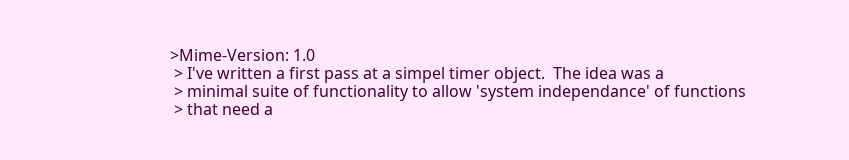>Mime-Version: 1.0
 > I've written a first pass at a simpel timer object.  The idea was a
 > minimal suite of functionality to allow 'system independance' of functions
 > that need a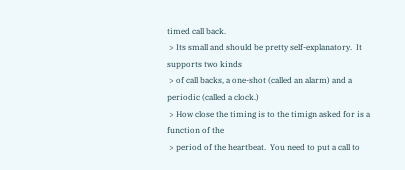timed call back.
 > Its small and should be pretty self-explanatory.  It supports two kinds
 > of call backs, a one-shot (called an alarm) and a periodic (called a clock.)
 > How close the timing is to the timign asked for is a function of the
 > period of the heartbeat.  You need to put a call to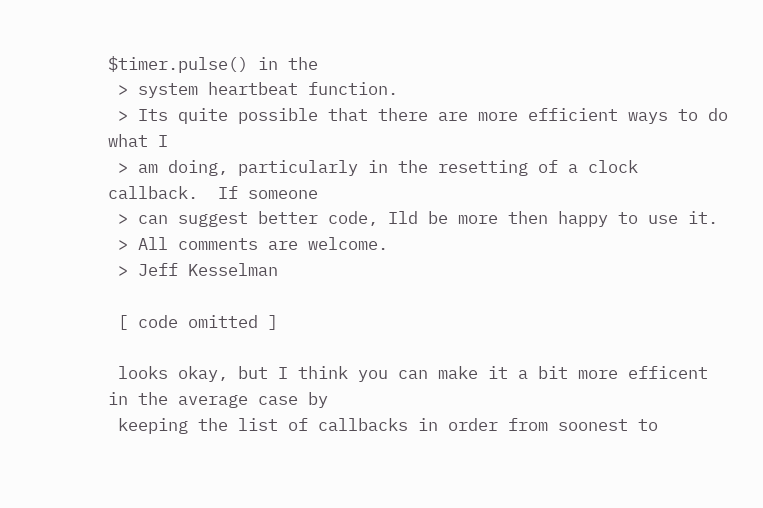$timer.pulse() in the
 > system heartbeat function.
 > Its quite possible that there are more efficient ways to do what I
 > am doing, particularly in the resetting of a clock callback.  If someone
 > can suggest better code, Ild be more then happy to use it.
 > All comments are welcome.
 > Jeff Kesselman

 [ code omitted ]

 looks okay, but I think you can make it a bit more efficent in the average case by
 keeping the list of callbacks in order from soonest to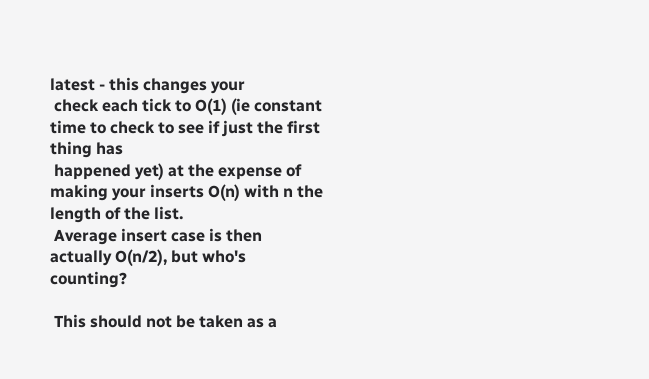latest - this changes your
 check each tick to O(1) (ie constant time to check to see if just the first thing has
 happened yet) at the expense of making your inserts O(n) with n the length of the list.
 Average insert case is then actually O(n/2), but who's counting?

 This should not be taken as a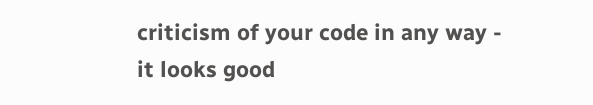criticism of your code in any way - it looks good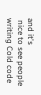and it's
 nice to see people writing Cold code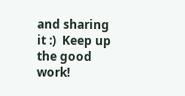and sharing it :)  Keep up the good work!